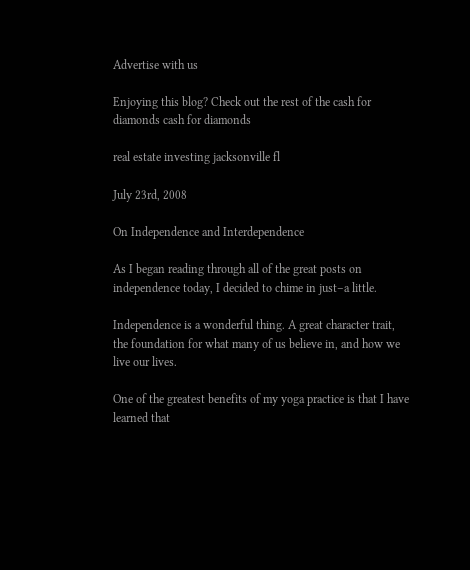Advertise with us

Enjoying this blog? Check out the rest of the cash for diamonds cash for diamonds

real estate investing jacksonville fl

July 23rd, 2008

On Independence and Interdependence

As I began reading through all of the great posts on independence today, I decided to chime in just–a little.

Independence is a wonderful thing. A great character trait, the foundation for what many of us believe in, and how we live our lives.

One of the greatest benefits of my yoga practice is that I have learned that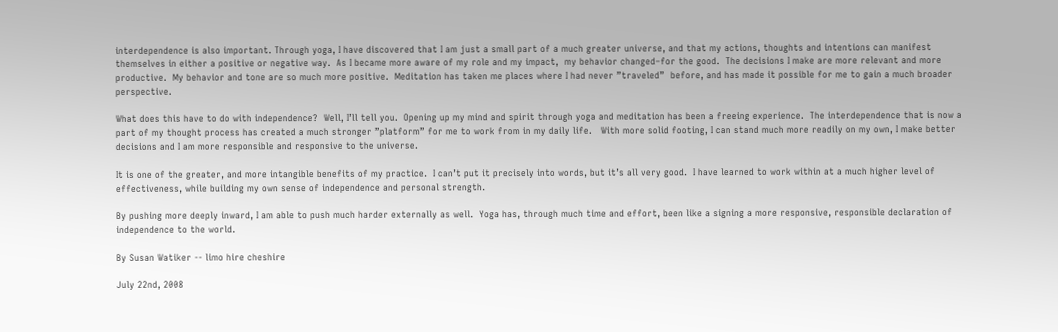interdependence is also important. Through yoga, I have discovered that I am just a small part of a much greater universe, and that my actions, thoughts and intentions can manifest themselves in either a positive or negative way.  As I became more aware of my role and my impact,  my behavior changed–for the good.  The decisions I make are more relevant and more productive.  My behavior and tone are so much more positive.  Meditation has taken me places where I had never ”traveled”  before, and has made it possible for me to gain a much broader perspective.

What does this have to do with independence?  Well, I’ll tell you.  Opening up my mind and spirit through yoga and meditation has been a freeing experience.  The interdependence that is now a part of my thought process has created a much stronger ”platform” for me to work from in my daily life.   With more solid footing, I can stand much more readily on my own, I make better decisions and I am more responsible and responsive to the universe.

It is one of the greater, and more intangible benefits of my practice.  I can’t put it precisely into words, but it’s all very good.  I have learned to work within at a much higher level of effectiveness, while building my own sense of independence and personal strength.

By pushing more deeply inward, I am able to push much harder externally as well.  Yoga has, through much time and effort, been like a signing a more responsive, responsible declaration of independence to the world.

By Susan Watiker -- limo hire cheshire

July 22nd, 2008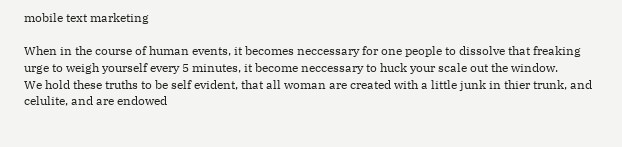mobile text marketing

When in the course of human events, it becomes neccessary for one people to dissolve that freaking urge to weigh yourself every 5 minutes, it become neccessary to huck your scale out the window.
We hold these truths to be self evident, that all woman are created with a little junk in thier trunk, and celulite, and are endowed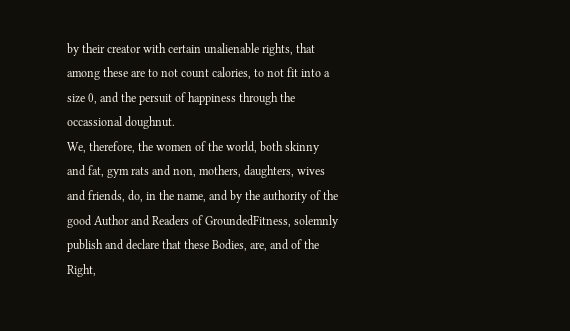by their creator with certain unalienable rights, that among these are to not count calories, to not fit into a size 0, and the persuit of happiness through the occassional doughnut.
We, therefore, the women of the world, both skinny and fat, gym rats and non, mothers, daughters, wives and friends, do, in the name, and by the authority of the good Author and Readers of GroundedFitness, solemnly publish and declare that these Bodies, are, and of the Right,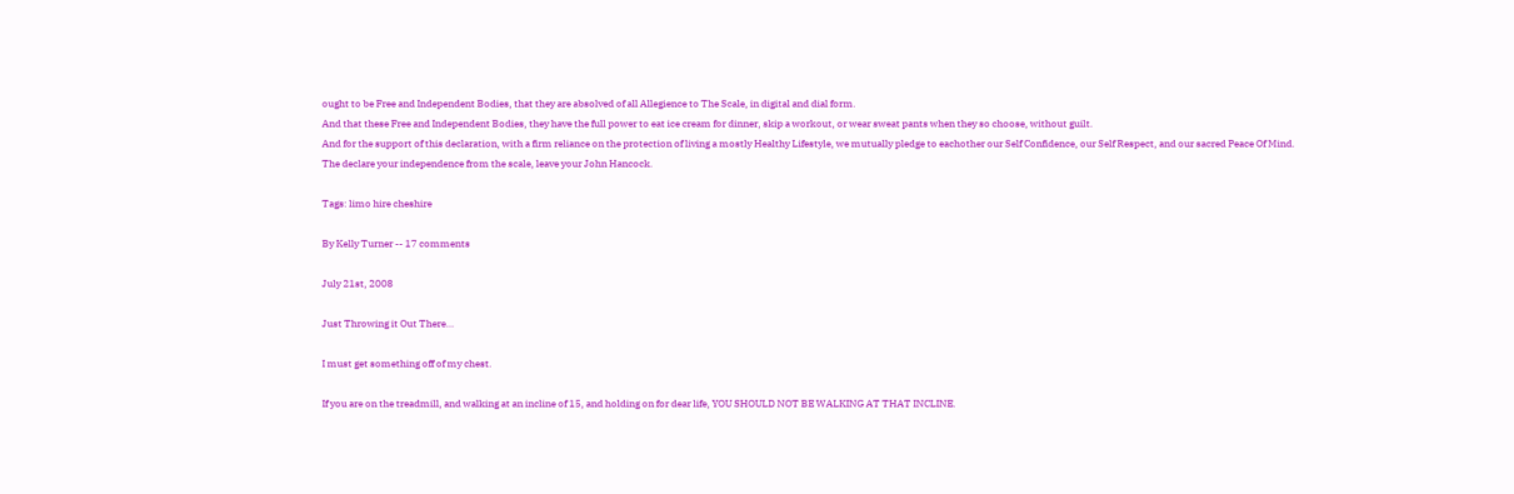ought to be Free and Independent Bodies, that they are absolved of all Allegience to The Scale, in digital and dial form.
And that these Free and Independent Bodies, they have the full power to eat ice cream for dinner, skip a workout, or wear sweat pants when they so choose, without guilt.
And for the support of this declaration, with a firm reliance on the protection of living a mostly Healthy Lifestyle, we mutually pledge to eachother our Self Confidence, our Self Respect, and our sacred Peace Of Mind.
The declare your independence from the scale, leave your John Hancock.

Tags: limo hire cheshire

By Kelly Turner -- 17 comments

July 21st, 2008

Just Throwing it Out There…

I must get something off of my chest.

If you are on the treadmill, and walking at an incline of 15, and holding on for dear life, YOU SHOULD NOT BE WALKING AT THAT INCLINE.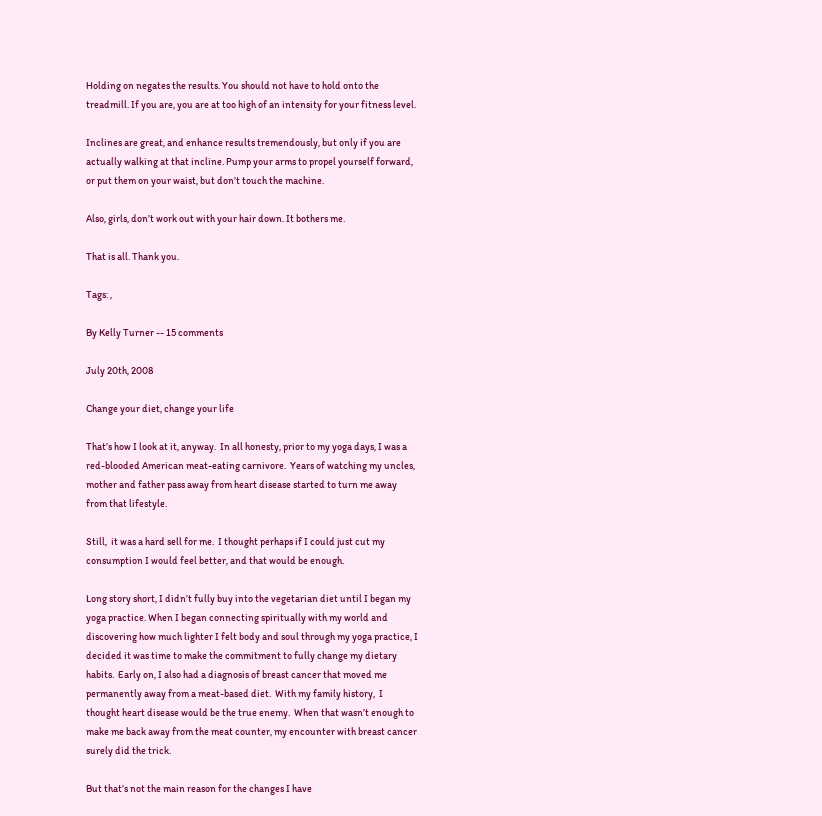Holding on negates the results. You should not have to hold onto the treadmill. If you are, you are at too high of an intensity for your fitness level.

Inclines are great, and enhance results tremendously, but only if you are actually walking at that incline. Pump your arms to propel yourself forward, or put them on your waist, but don’t touch the machine.

Also, girls, don’t work out with your hair down. It bothers me.

That is all. Thank you.

Tags: ,

By Kelly Turner -- 15 comments

July 20th, 2008

Change your diet, change your life

That’s how I look at it, anyway.  In all honesty, prior to my yoga days, I was a red-blooded American meat-eating carnivore.  Years of watching my uncles, mother and father pass away from heart disease started to turn me away from that lifestyle.

Still,  it was a hard sell for me.  I thought perhaps if I could just cut my consumption I would feel better, and that would be enough.

Long story short, I didn’t fully buy into the vegetarian diet until I began my yoga practice. When I began connecting spiritually with my world and discovering how much lighter I felt body and soul through my yoga practice, I decided it was time to make the commitment to fully change my dietary habits.  Early on, I also had a diagnosis of breast cancer that moved me permanently away from a meat-based diet.  With my family history,  I thought heart disease would be the true enemy.  When that wasn’t enough to make me back away from the meat counter, my encounter with breast cancer surely did the trick.

But that’s not the main reason for the changes I have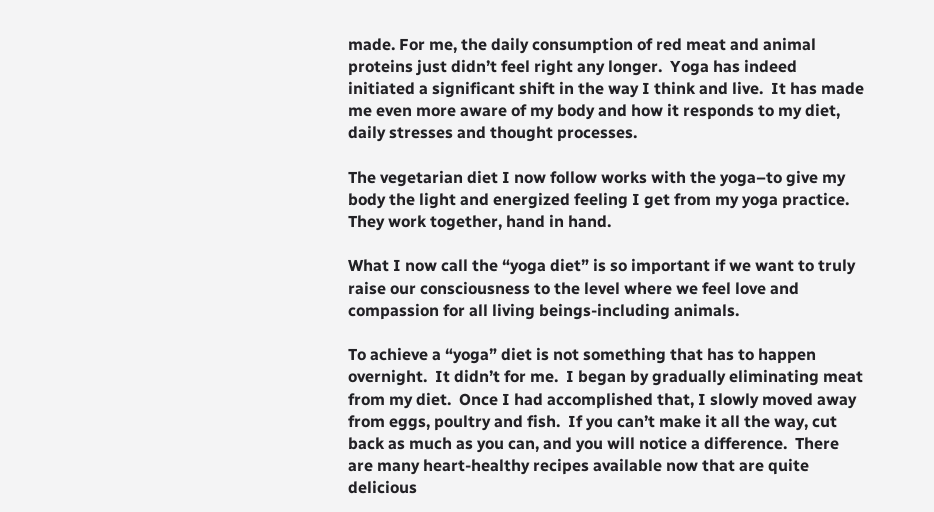made. For me, the daily consumption of red meat and animal proteins just didn’t feel right any longer.  Yoga has indeed initiated a significant shift in the way I think and live.  It has made me even more aware of my body and how it responds to my diet, daily stresses and thought processes.

The vegetarian diet I now follow works with the yoga–to give my body the light and energized feeling I get from my yoga practice.  They work together, hand in hand.

What I now call the “yoga diet” is so important if we want to truly raise our consciousness to the level where we feel love and compassion for all living beings-including animals.

To achieve a “yoga” diet is not something that has to happen overnight.  It didn’t for me.  I began by gradually eliminating meat from my diet.  Once I had accomplished that, I slowly moved away from eggs, poultry and fish.  If you can’t make it all the way, cut back as much as you can, and you will notice a difference.  There are many heart-healthy recipes available now that are quite delicious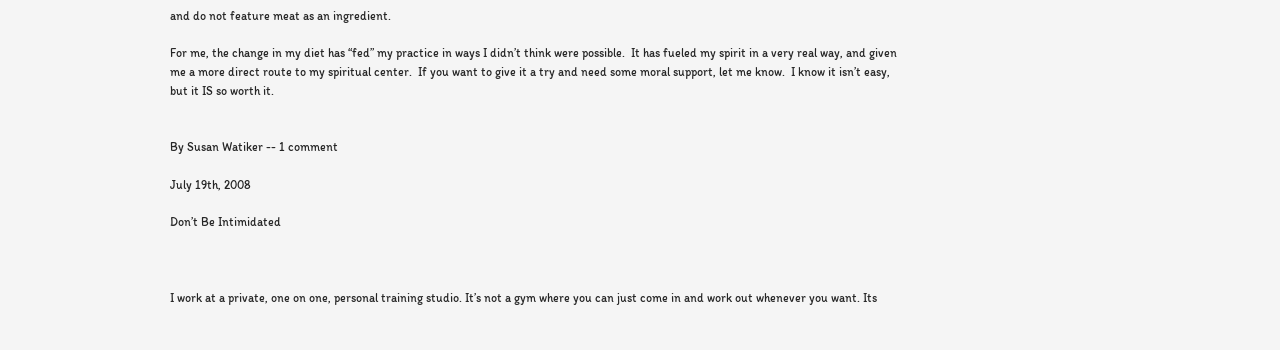and do not feature meat as an ingredient.

For me, the change in my diet has “fed” my practice in ways I didn’t think were possible.  It has fueled my spirit in a very real way, and given me a more direct route to my spiritual center.  If you want to give it a try and need some moral support, let me know.  I know it isn’t easy, but it IS so worth it.


By Susan Watiker -- 1 comment

July 19th, 2008

Don’t Be Intimidated



I work at a private, one on one, personal training studio. It’s not a gym where you can just come in and work out whenever you want. Its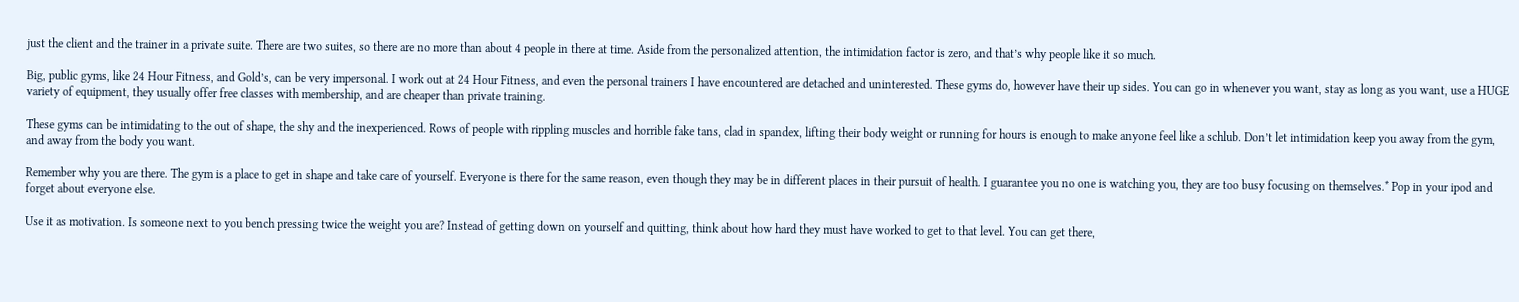just the client and the trainer in a private suite. There are two suites, so there are no more than about 4 people in there at time. Aside from the personalized attention, the intimidation factor is zero, and that’s why people like it so much.

Big, public gyms, like 24 Hour Fitness, and Gold’s, can be very impersonal. I work out at 24 Hour Fitness, and even the personal trainers I have encountered are detached and uninterested. These gyms do, however have their up sides. You can go in whenever you want, stay as long as you want, use a HUGE variety of equipment, they usually offer free classes with membership, and are cheaper than private training.

These gyms can be intimidating to the out of shape, the shy and the inexperienced. Rows of people with rippling muscles and horrible fake tans, clad in spandex, lifting their body weight or running for hours is enough to make anyone feel like a schlub. Don’t let intimidation keep you away from the gym, and away from the body you want.

Remember why you are there. The gym is a place to get in shape and take care of yourself. Everyone is there for the same reason, even though they may be in different places in their pursuit of health. I guarantee you no one is watching you, they are too busy focusing on themselves.* Pop in your ipod and forget about everyone else.

Use it as motivation. Is someone next to you bench pressing twice the weight you are? Instead of getting down on yourself and quitting, think about how hard they must have worked to get to that level. You can get there,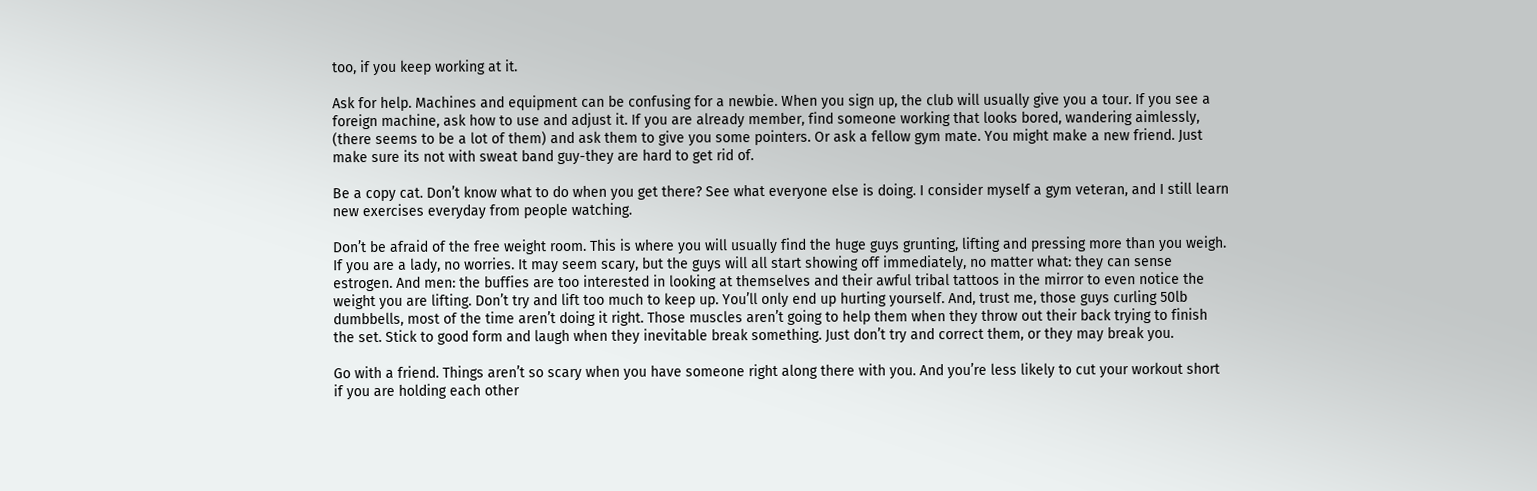too, if you keep working at it.

Ask for help. Machines and equipment can be confusing for a newbie. When you sign up, the club will usually give you a tour. If you see a foreign machine, ask how to use and adjust it. If you are already member, find someone working that looks bored, wandering aimlessly, (there seems to be a lot of them) and ask them to give you some pointers. Or ask a fellow gym mate. You might make a new friend. Just make sure its not with sweat band guy-they are hard to get rid of.

Be a copy cat. Don’t know what to do when you get there? See what everyone else is doing. I consider myself a gym veteran, and I still learn new exercises everyday from people watching.

Don’t be afraid of the free weight room. This is where you will usually find the huge guys grunting, lifting and pressing more than you weigh. If you are a lady, no worries. It may seem scary, but the guys will all start showing off immediately, no matter what: they can sense estrogen. And men: the buffies are too interested in looking at themselves and their awful tribal tattoos in the mirror to even notice the weight you are lifting. Don’t try and lift too much to keep up. You’ll only end up hurting yourself. And, trust me, those guys curling 50lb dumbbells, most of the time aren’t doing it right. Those muscles aren’t going to help them when they throw out their back trying to finish the set. Stick to good form and laugh when they inevitable break something. Just don’t try and correct them, or they may break you.

Go with a friend. Things aren’t so scary when you have someone right along there with you. And you’re less likely to cut your workout short if you are holding each other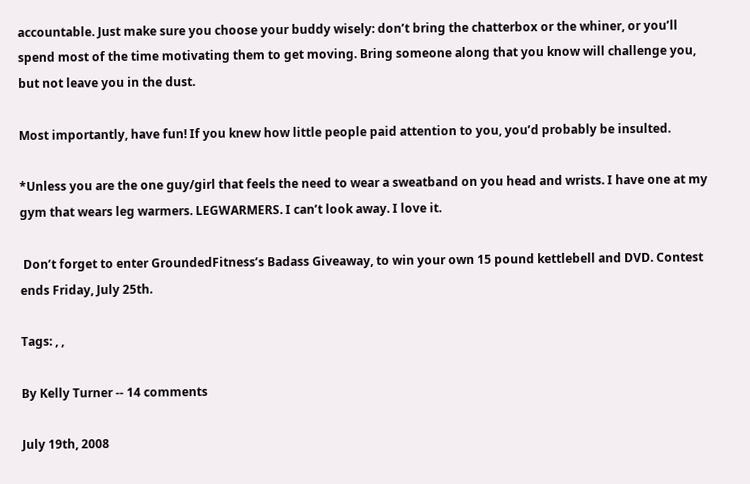accountable. Just make sure you choose your buddy wisely: don’t bring the chatterbox or the whiner, or you’ll spend most of the time motivating them to get moving. Bring someone along that you know will challenge you, but not leave you in the dust.

Most importantly, have fun! If you knew how little people paid attention to you, you’d probably be insulted.

*Unless you are the one guy/girl that feels the need to wear a sweatband on you head and wrists. I have one at my gym that wears leg warmers. LEGWARMERS. I can’t look away. I love it.

 Don’t forget to enter GroundedFitness’s Badass Giveaway, to win your own 15 pound kettlebell and DVD. Contest ends Friday, July 25th.

Tags: , ,

By Kelly Turner -- 14 comments

July 19th, 2008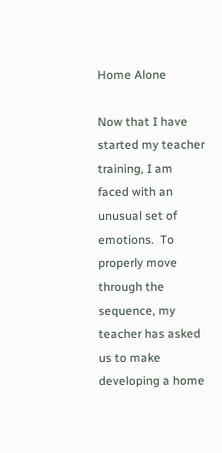Home Alone

Now that I have started my teacher training, I am faced with an unusual set of emotions.  To properly move through the sequence, my teacher has asked us to make developing a home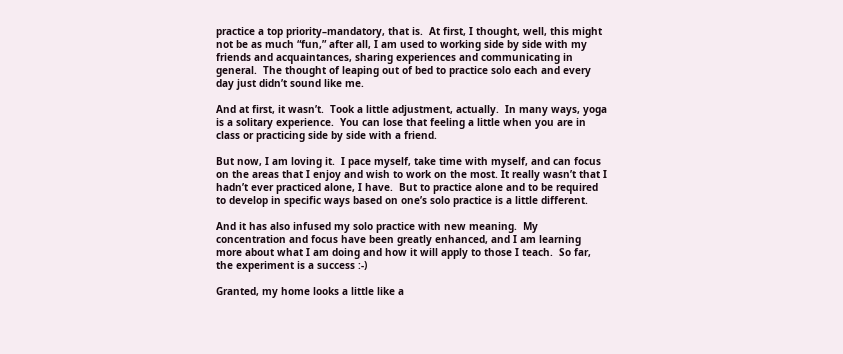practice a top priority–mandatory, that is.  At first, I thought, well, this might not be as much “fun,” after all, I am used to working side by side with my friends and acquaintances, sharing experiences and communicating in general.  The thought of leaping out of bed to practice solo each and every day just didn’t sound like me.

And at first, it wasn’t.  Took a little adjustment, actually.  In many ways, yoga is a solitary experience.  You can lose that feeling a little when you are in class or practicing side by side with a friend.

But now, I am loving it.  I pace myself, take time with myself, and can focus on the areas that I enjoy and wish to work on the most. It really wasn’t that I hadn’t ever practiced alone, I have.  But to practice alone and to be required to develop in specific ways based on one’s solo practice is a little different.

And it has also infused my solo practice with new meaning.  My concentration and focus have been greatly enhanced, and I am learning more about what I am doing and how it will apply to those I teach.  So far, the experiment is a success :-)

Granted, my home looks a little like a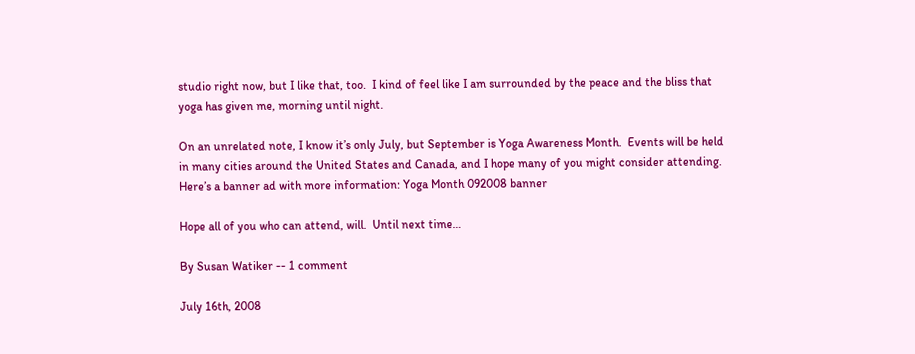studio right now, but I like that, too.  I kind of feel like I am surrounded by the peace and the bliss that yoga has given me, morning until night.

On an unrelated note, I know it’s only July, but September is Yoga Awareness Month.  Events will be held in many cities around the United States and Canada, and I hope many of you might consider attending.  Here’s a banner ad with more information: Yoga Month 092008 banner

Hope all of you who can attend, will.  Until next time…

By Susan Watiker -- 1 comment

July 16th, 2008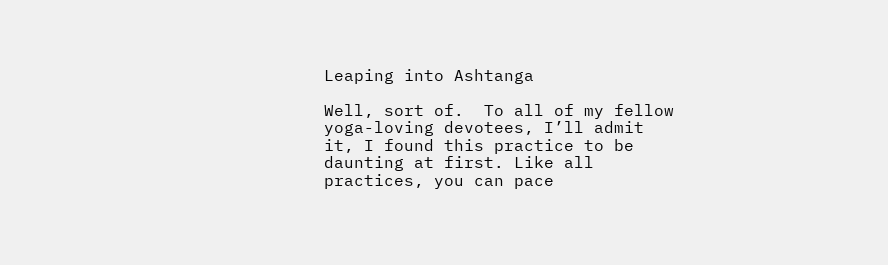Leaping into Ashtanga

Well, sort of.  To all of my fellow yoga-loving devotees, I’ll admit it, I found this practice to be daunting at first. Like all practices, you can pace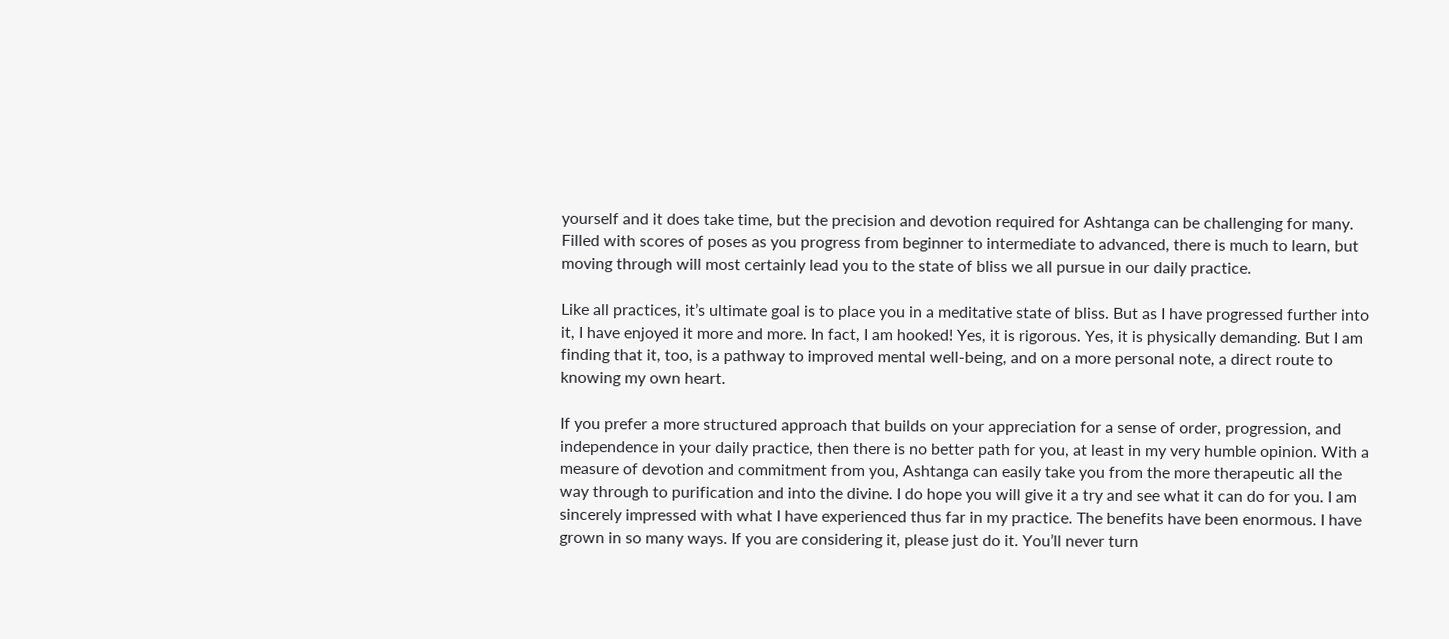yourself and it does take time, but the precision and devotion required for Ashtanga can be challenging for many. Filled with scores of poses as you progress from beginner to intermediate to advanced, there is much to learn, but moving through will most certainly lead you to the state of bliss we all pursue in our daily practice.

Like all practices, it’s ultimate goal is to place you in a meditative state of bliss. But as I have progressed further into it, I have enjoyed it more and more. In fact, I am hooked! Yes, it is rigorous. Yes, it is physically demanding. But I am finding that it, too, is a pathway to improved mental well-being, and on a more personal note, a direct route to knowing my own heart.

If you prefer a more structured approach that builds on your appreciation for a sense of order, progression, and independence in your daily practice, then there is no better path for you, at least in my very humble opinion. With a measure of devotion and commitment from you, Ashtanga can easily take you from the more therapeutic all the way through to purification and into the divine. I do hope you will give it a try and see what it can do for you. I am sincerely impressed with what I have experienced thus far in my practice. The benefits have been enormous. I have grown in so many ways. If you are considering it, please just do it. You’ll never turn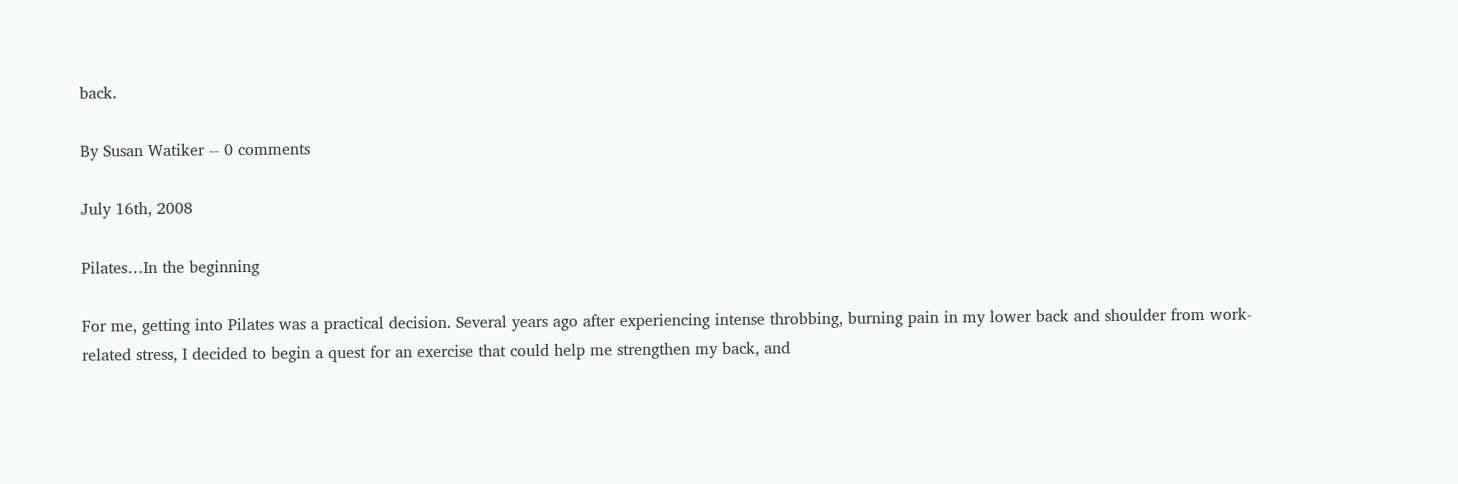back.

By Susan Watiker -- 0 comments

July 16th, 2008

Pilates…In the beginning

For me, getting into Pilates was a practical decision. Several years ago after experiencing intense throbbing, burning pain in my lower back and shoulder from work-related stress, I decided to begin a quest for an exercise that could help me strengthen my back, and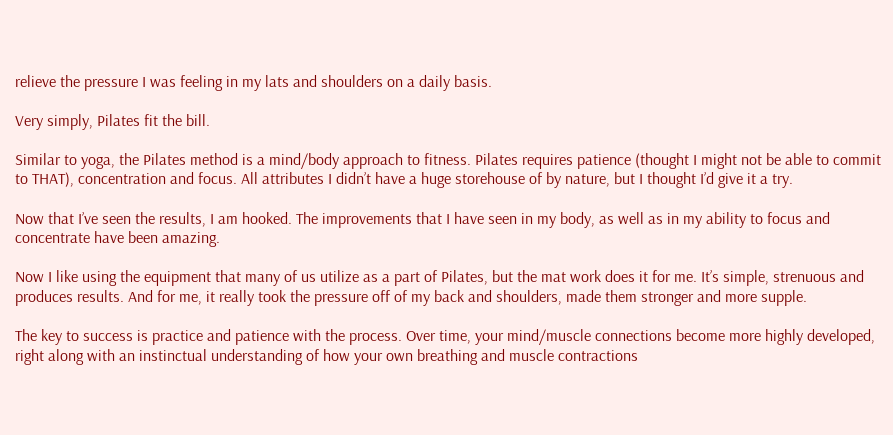relieve the pressure I was feeling in my lats and shoulders on a daily basis.

Very simply, Pilates fit the bill.

Similar to yoga, the Pilates method is a mind/body approach to fitness. Pilates requires patience (thought I might not be able to commit to THAT), concentration and focus. All attributes I didn’t have a huge storehouse of by nature, but I thought I’d give it a try.

Now that I’ve seen the results, I am hooked. The improvements that I have seen in my body, as well as in my ability to focus and concentrate have been amazing.

Now I like using the equipment that many of us utilize as a part of Pilates, but the mat work does it for me. It’s simple, strenuous and produces results. And for me, it really took the pressure off of my back and shoulders, made them stronger and more supple.

The key to success is practice and patience with the process. Over time, your mind/muscle connections become more highly developed, right along with an instinctual understanding of how your own breathing and muscle contractions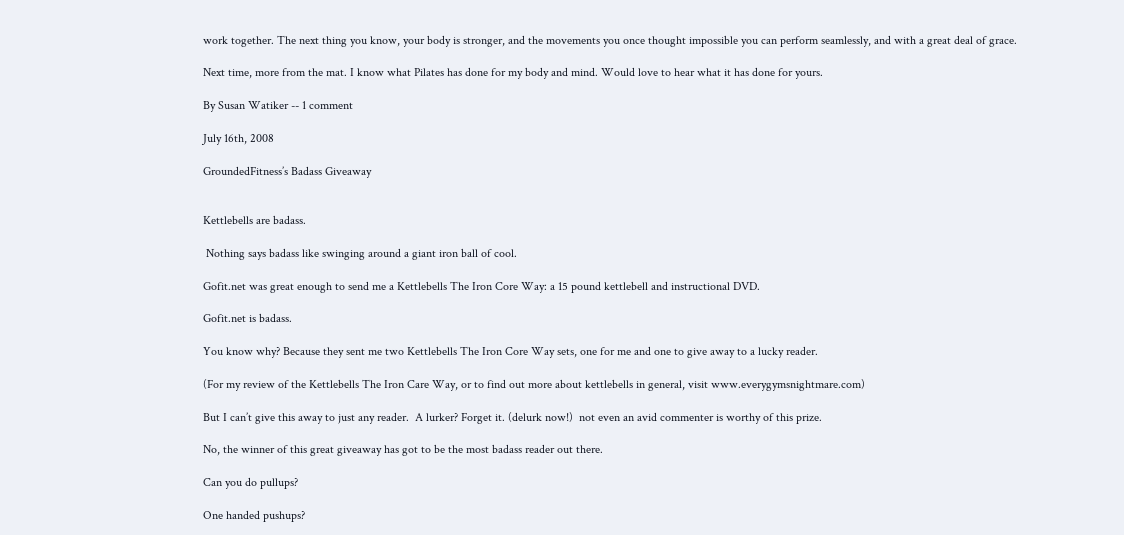work together. The next thing you know, your body is stronger, and the movements you once thought impossible you can perform seamlessly, and with a great deal of grace.

Next time, more from the mat. I know what Pilates has done for my body and mind. Would love to hear what it has done for yours.

By Susan Watiker -- 1 comment

July 16th, 2008

GroundedFitness’s Badass Giveaway


Kettlebells are badass.

 Nothing says badass like swinging around a giant iron ball of cool.

Gofit.net was great enough to send me a Kettlebells The Iron Core Way: a 15 pound kettlebell and instructional DVD.

Gofit.net is badass.

You know why? Because they sent me two Kettlebells The Iron Core Way sets, one for me and one to give away to a lucky reader.

(For my review of the Kettlebells The Iron Care Way, or to find out more about kettlebells in general, visit www.everygymsnightmare.com)

But I can’t give this away to just any reader.  A lurker? Forget it. (delurk now!)  not even an avid commenter is worthy of this prize.

No, the winner of this great giveaway has got to be the most badass reader out there.

Can you do pullups?

One handed pushups?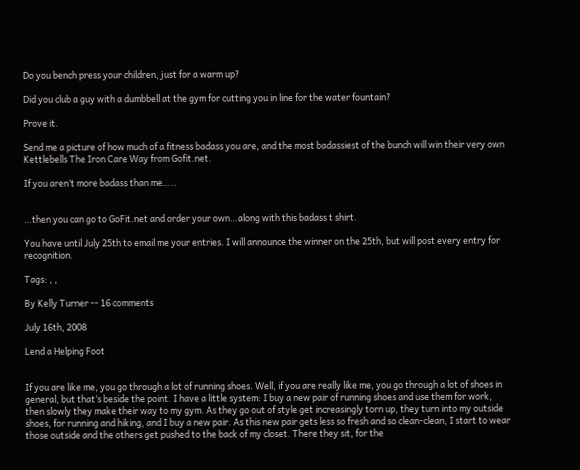Do you bench press your children, just for a warm up?

Did you club a guy with a dumbbell at the gym for cutting you in line for the water fountain?

Prove it.

Send me a picture of how much of a fitness badass you are, and the most badassiest of the bunch will win their very own Kettlebells The Iron Care Way from Gofit.net.

If you aren’t more badass than me…..


…then you can go to GoFit.net and order your own…along with this badass t shirt.

You have until July 25th to email me your entries. I will announce the winner on the 25th, but will post every entry for recognition.

Tags: , ,

By Kelly Turner -- 16 comments

July 16th, 2008

Lend a Helping Foot


If you are like me, you go through a lot of running shoes. Well, if you are really like me, you go through a lot of shoes in general, but that‘s beside the point. I have a little system: I buy a new pair of running shoes and use them for work, then slowly they make their way to my gym. As they go out of style get increasingly torn up, they turn into my outside shoes, for running and hiking, and I buy a new pair. As this new pair gets less so fresh and so clean-clean, I start to wear those outside and the others get pushed to the back of my closet. There they sit, for the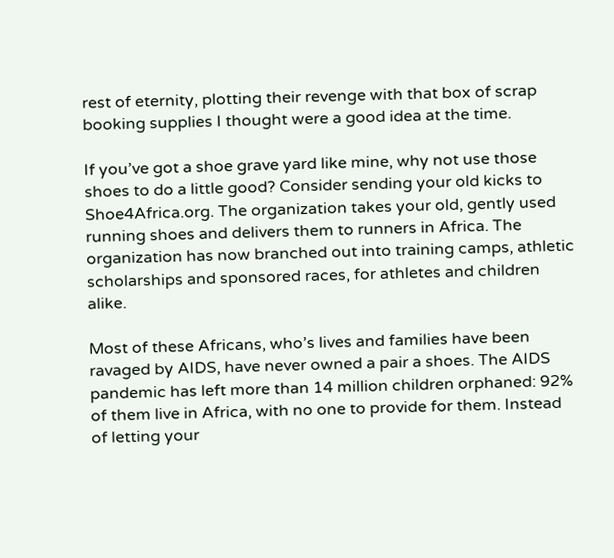rest of eternity, plotting their revenge with that box of scrap booking supplies I thought were a good idea at the time.

If you’ve got a shoe grave yard like mine, why not use those shoes to do a little good? Consider sending your old kicks to Shoe4Africa.org. The organization takes your old, gently used running shoes and delivers them to runners in Africa. The organization has now branched out into training camps, athletic scholarships and sponsored races, for athletes and children alike.

Most of these Africans, who’s lives and families have been ravaged by AIDS, have never owned a pair a shoes. The AIDS pandemic has left more than 14 million children orphaned: 92% of them live in Africa, with no one to provide for them. Instead of letting your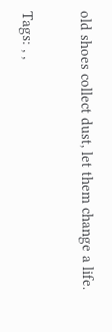old shoes collect dust, let them change a life.

Tags: , ,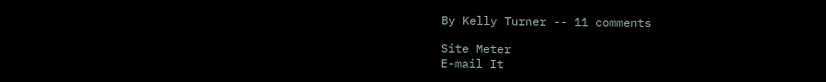By Kelly Turner -- 11 comments

Site Meter
E-mail It